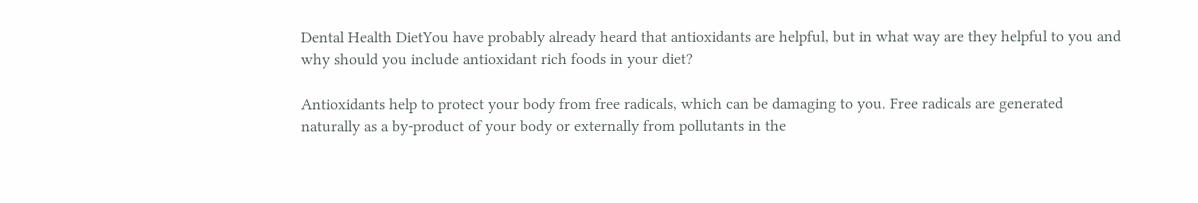Dental Health DietYou have probably already heard that antioxidants are helpful, but in what way are they helpful to you and why should you include antioxidant rich foods in your diet?

Antioxidants help to protect your body from free radicals, which can be damaging to you. Free radicals are generated naturally as a by-product of your body or externally from pollutants in the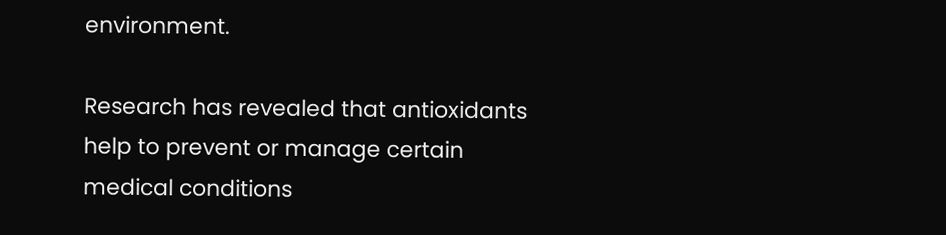environment.

Research has revealed that antioxidants help to prevent or manage certain medical conditions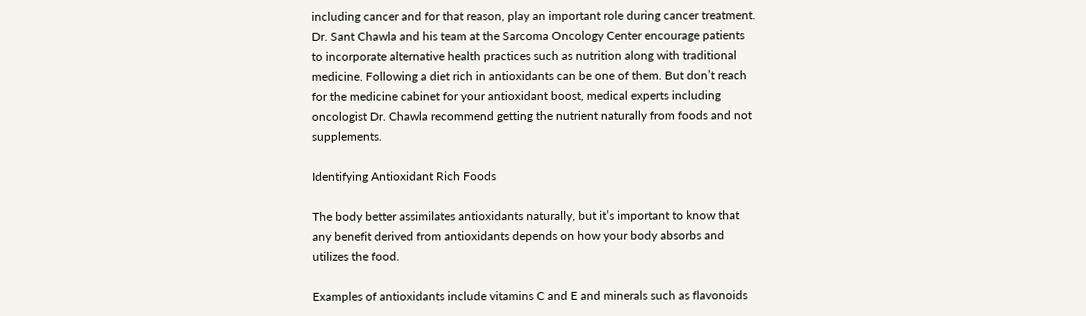including cancer and for that reason, play an important role during cancer treatment. Dr. Sant Chawla and his team at the Sarcoma Oncology Center encourage patients to incorporate alternative health practices such as nutrition along with traditional medicine. Following a diet rich in antioxidants can be one of them. But don’t reach for the medicine cabinet for your antioxidant boost, medical experts including oncologist Dr. Chawla recommend getting the nutrient naturally from foods and not supplements.

Identifying Antioxidant Rich Foods

The body better assimilates antioxidants naturally, but it’s important to know that any benefit derived from antioxidants depends on how your body absorbs and utilizes the food.

Examples of antioxidants include vitamins C and E and minerals such as flavonoids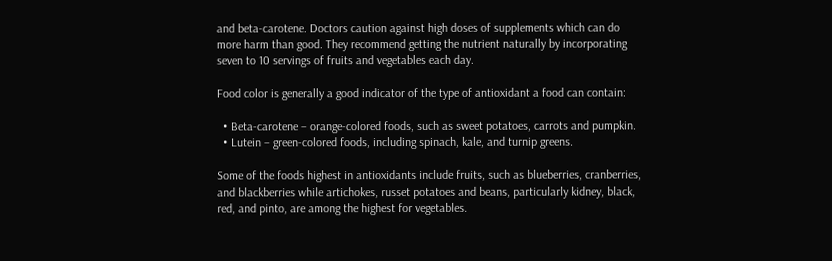and beta-carotene. Doctors caution against high doses of supplements which can do more harm than good. They recommend getting the nutrient naturally by incorporating seven to 10 servings of fruits and vegetables each day.

Food color is generally a good indicator of the type of antioxidant a food can contain:

  • Beta-carotene – orange-colored foods, such as sweet potatoes, carrots and pumpkin.
  • Lutein – green-colored foods, including spinach, kale, and turnip greens.

Some of the foods highest in antioxidants include fruits, such as blueberries, cranberries, and blackberries while artichokes, russet potatoes and beans, particularly kidney, black, red, and pinto, are among the highest for vegetables.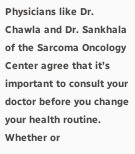Physicians like Dr. Chawla and Dr. Sankhala of the Sarcoma Oncology Center agree that it’s important to consult your doctor before you change your health routine. Whether or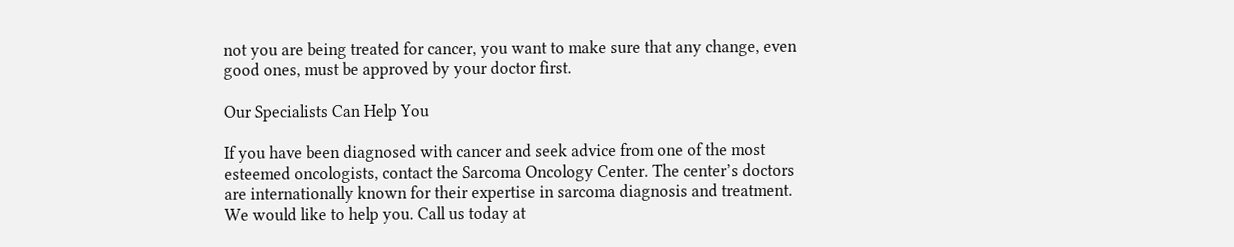not you are being treated for cancer, you want to make sure that any change, even good ones, must be approved by your doctor first.

Our Specialists Can Help You

If you have been diagnosed with cancer and seek advice from one of the most esteemed oncologists, contact the Sarcoma Oncology Center. The center’s doctors are internationally known for their expertise in sarcoma diagnosis and treatment. We would like to help you. Call us today at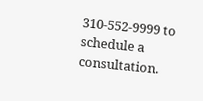310-552-9999 to schedule a consultation.